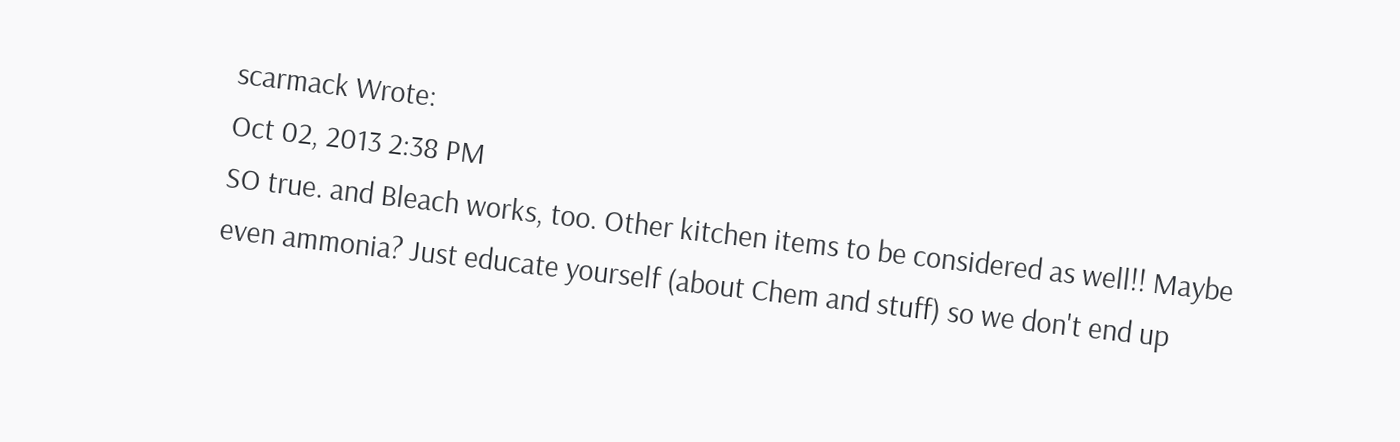scarmack Wrote:
Oct 02, 2013 2:38 PM
SO true. and Bleach works, too. Other kitchen items to be considered as well!! Maybe even ammonia? Just educate yourself (about Chem and stuff) so we don't end up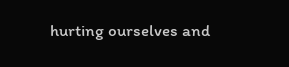hurting ourselves and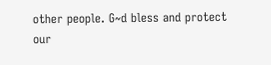other people. G~d bless and protect our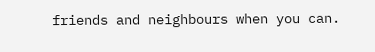friends and neighbours when you can.